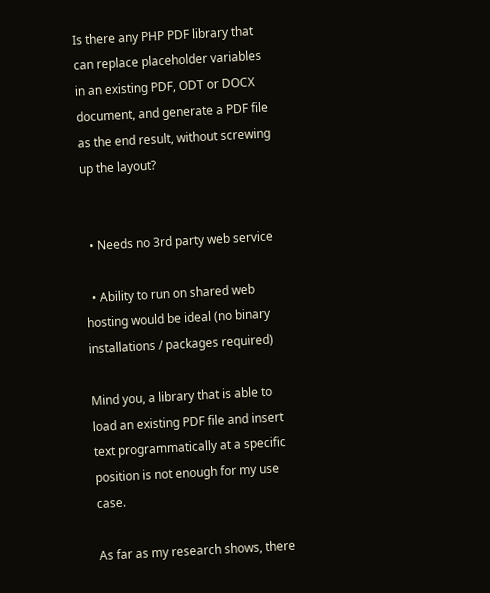Is there any PHP PDF library that can replace placeholder variables in an existing PDF, ODT or DOCX document, and generate a PDF file as the end result, without screwing up the layout?


  • Needs no 3rd party web service

  • Ability to run on shared web hosting would be ideal (no binary installations / packages required)

Mind you, a library that is able to load an existing PDF file and insert text programmatically at a specific position is not enough for my use case.

As far as my research shows, there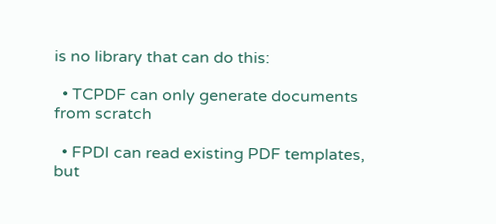is no library that can do this:

  • TCPDF can only generate documents from scratch

  • FPDI can read existing PDF templates, but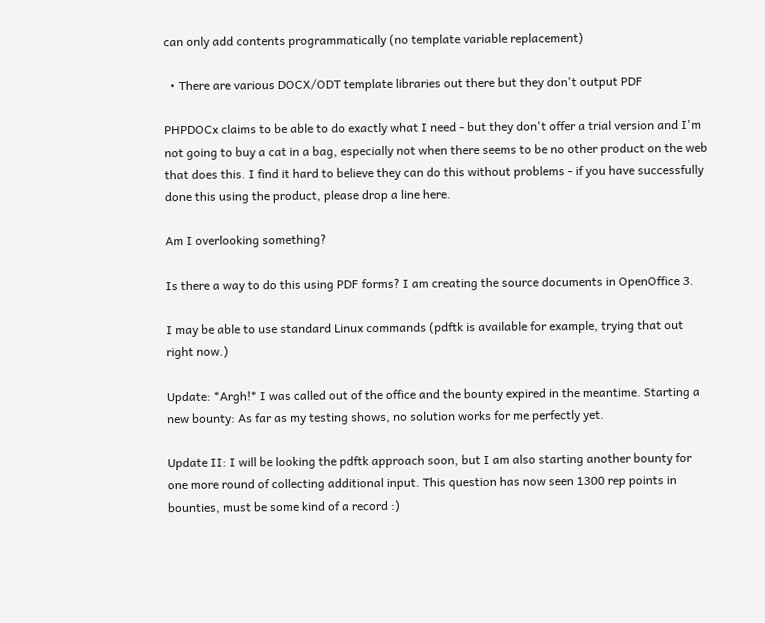can only add contents programmatically (no template variable replacement)

  • There are various DOCX/ODT template libraries out there but they don't output PDF

PHPDOCx claims to be able to do exactly what I need - but they don't offer a trial version and I'm not going to buy a cat in a bag, especially not when there seems to be no other product on the web that does this. I find it hard to believe they can do this without problems - if you have successfully done this using the product, please drop a line here.

Am I overlooking something?

Is there a way to do this using PDF forms? I am creating the source documents in OpenOffice 3.

I may be able to use standard Linux commands (pdftk is available for example, trying that out right now.)

Update: *Argh!* I was called out of the office and the bounty expired in the meantime. Starting a new bounty: As far as my testing shows, no solution works for me perfectly yet.

Update II: I will be looking the pdftk approach soon, but I am also starting another bounty for one more round of collecting additional input. This question has now seen 1300 rep points in bounties, must be some kind of a record :)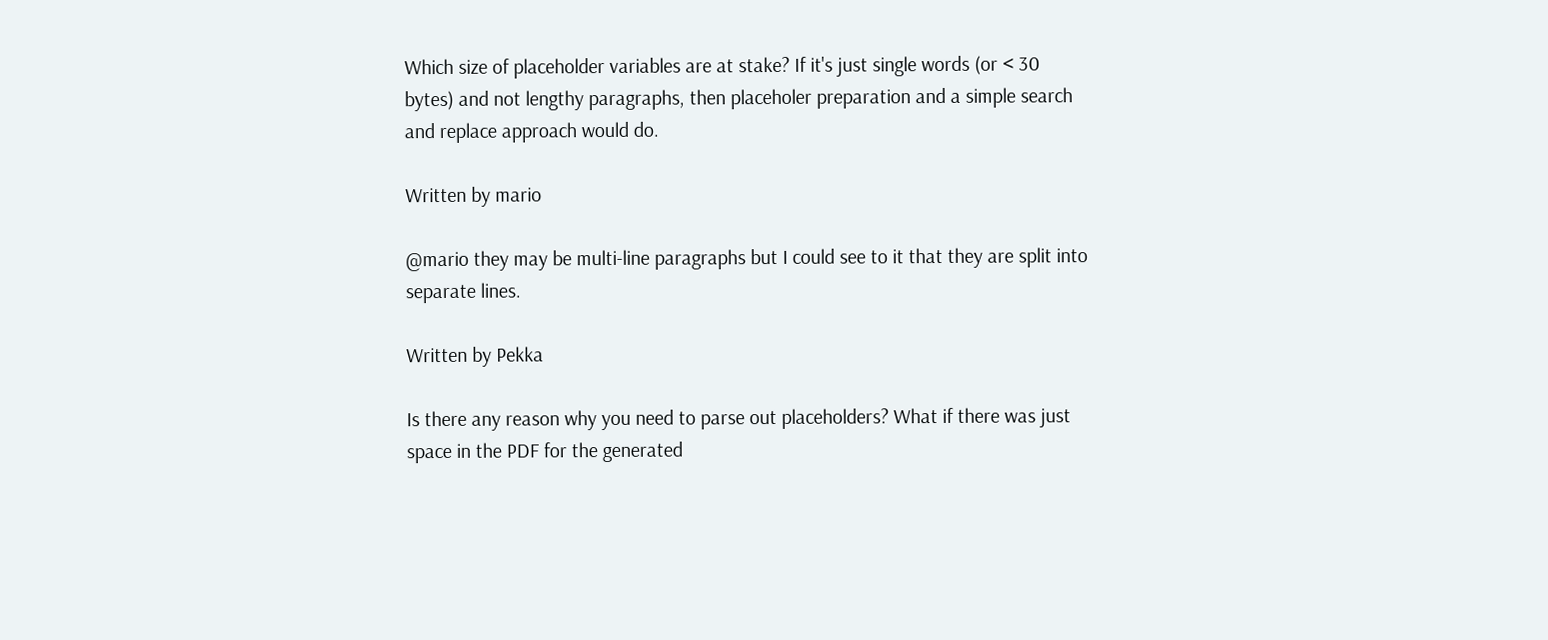Which size of placeholder variables are at stake? If it's just single words (or < 30 bytes) and not lengthy paragraphs, then placeholer preparation and a simple search and replace approach would do.

Written by mario

@mario they may be multi-line paragraphs but I could see to it that they are split into separate lines.

Written by Pekka

Is there any reason why you need to parse out placeholders? What if there was just space in the PDF for the generated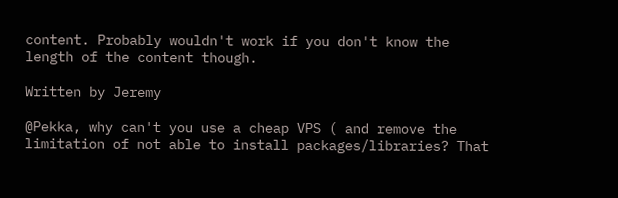content. Probably wouldn't work if you don't know the length of the content though.

Written by Jeremy

@Pekka, why can't you use a cheap VPS ( and remove the limitation of not able to install packages/libraries? That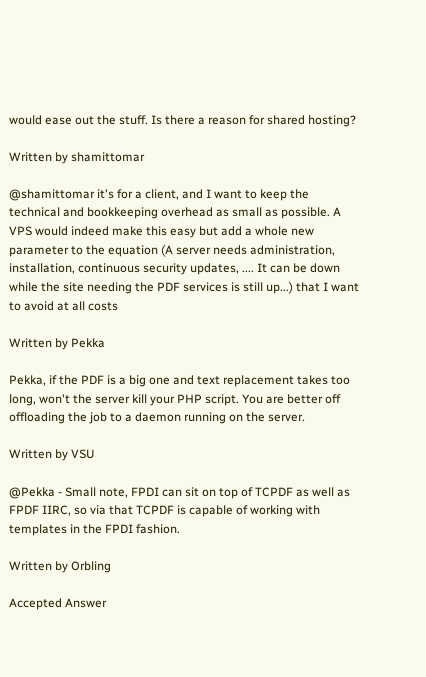would ease out the stuff. Is there a reason for shared hosting?

Written by shamittomar

@shamittomar it's for a client, and I want to keep the technical and bookkeeping overhead as small as possible. A VPS would indeed make this easy but add a whole new parameter to the equation (A server needs administration, installation, continuous security updates, .... It can be down while the site needing the PDF services is still up...) that I want to avoid at all costs

Written by Pekka

Pekka, if the PDF is a big one and text replacement takes too long, won't the server kill your PHP script. You are better off offloading the job to a daemon running on the server.

Written by VSU

@Pekka - Small note, FPDI can sit on top of TCPDF as well as FPDF IIRC, so via that TCPDF is capable of working with templates in the FPDI fashion.

Written by Orbling

Accepted Answer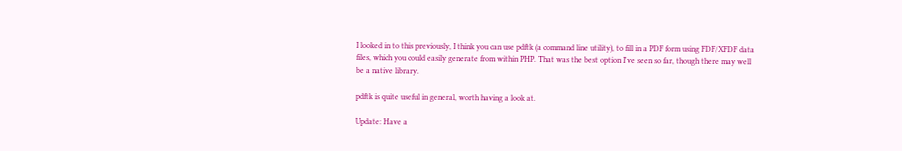I looked in to this previously, I think you can use pdftk (a command line utility), to fill in a PDF form using FDF/XFDF data files, which you could easily generate from within PHP. That was the best option I've seen so far, though there may well be a native library.

pdftk is quite useful in general, worth having a look at.

Update: Have a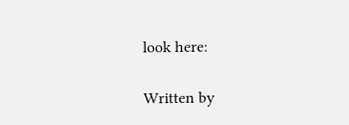look here:

Written by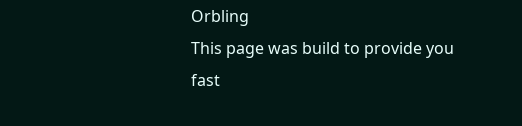Orbling
This page was build to provide you fast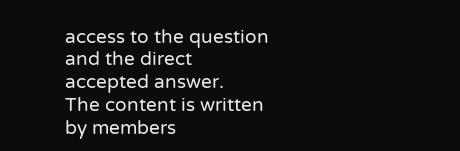access to the question and the direct accepted answer.
The content is written by members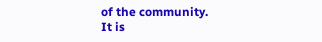of the community.
It is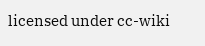licensed under cc-wiki